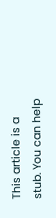This article is a stub. You can help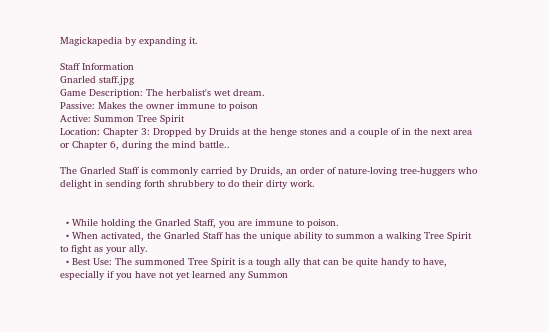Magickapedia by expanding it.

Staff Information
Gnarled staff.jpg
Game Description: The herbalist's wet dream.
Passive: Makes the owner immune to poison
Active: Summon Tree Spirit
Location: Chapter 3: Dropped by Druids at the henge stones and a couple of in the next area or Chapter 6, during the mind battle..

The Gnarled Staff is commonly carried by Druids, an order of nature-loving tree-huggers who delight in sending forth shrubbery to do their dirty work.


  • While holding the Gnarled Staff, you are immune to poison.
  • When activated, the Gnarled Staff has the unique ability to summon a walking Tree Spirit to fight as your ally.
  • Best Use: The summoned Tree Spirit is a tough ally that can be quite handy to have, especially if you have not yet learned any Summon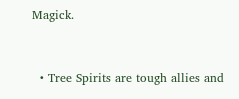Magick.


  • Tree Spirits are tough allies and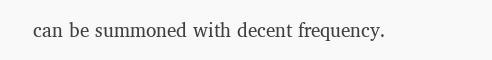can be summoned with decent frequency.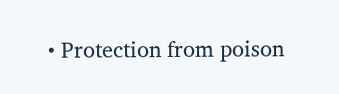• Protection from poison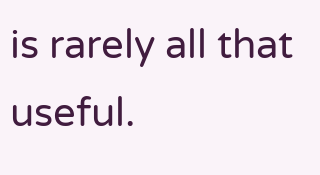is rarely all that useful.